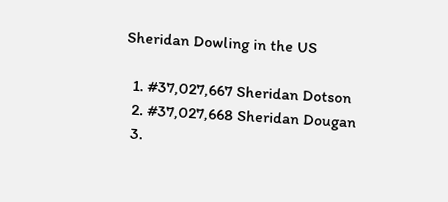Sheridan Dowling in the US

  1. #37,027,667 Sheridan Dotson
  2. #37,027,668 Sheridan Dougan
  3.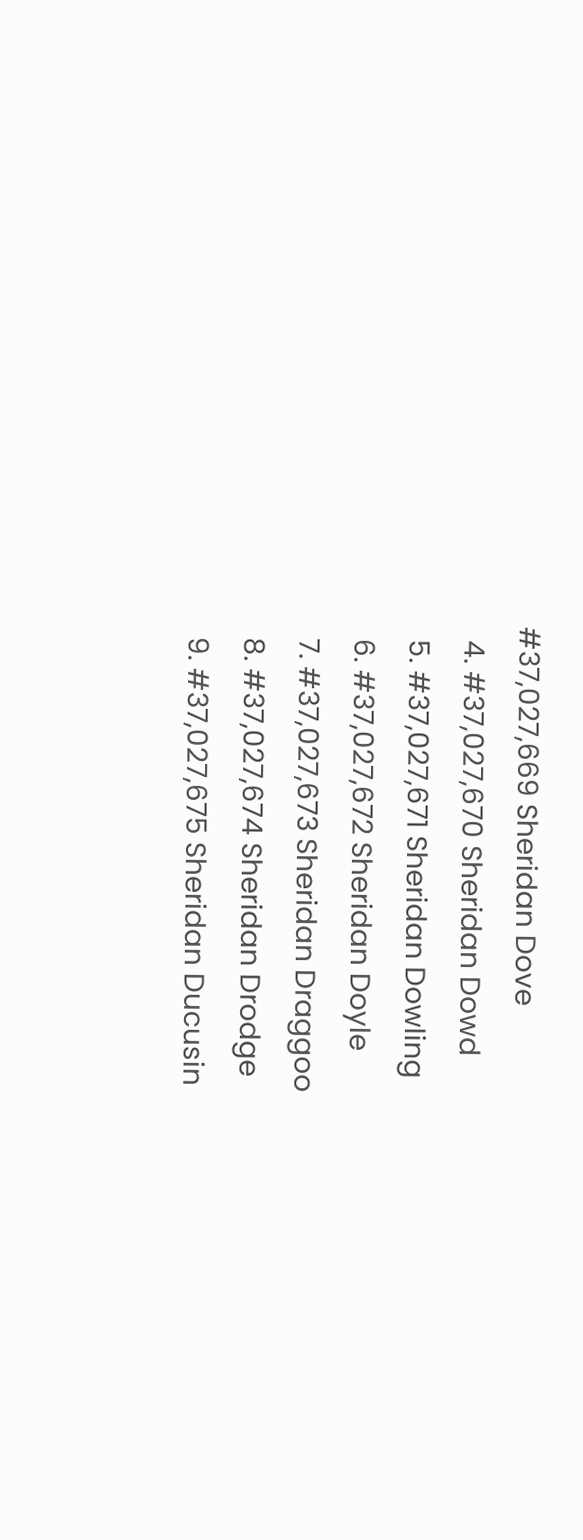#37,027,669 Sheridan Dove
  4. #37,027,670 Sheridan Dowd
  5. #37,027,671 Sheridan Dowling
  6. #37,027,672 Sheridan Doyle
  7. #37,027,673 Sheridan Draggoo
  8. #37,027,674 Sheridan Drodge
  9. #37,027,675 Sheridan Ducusin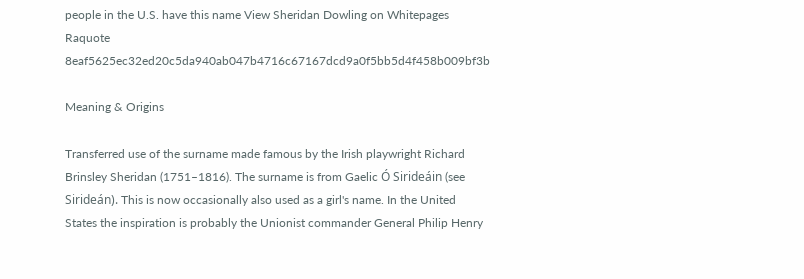people in the U.S. have this name View Sheridan Dowling on Whitepages Raquote 8eaf5625ec32ed20c5da940ab047b4716c67167dcd9a0f5bb5d4f458b009bf3b

Meaning & Origins

Transferred use of the surname made famous by the Irish playwright Richard Brinsley Sheridan (1751–1816). The surname is from Gaelic Ó Sirideáin (see Sirideán). This is now occasionally also used as a girl's name. In the United States the inspiration is probably the Unionist commander General Philip Henry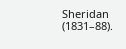Sheridan (1831–88).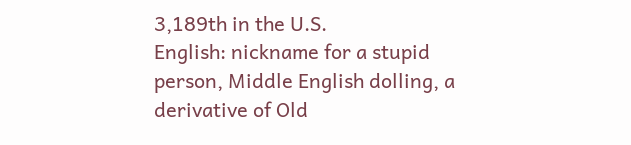3,189th in the U.S.
English: nickname for a stupid person, Middle English dolling, a derivative of Old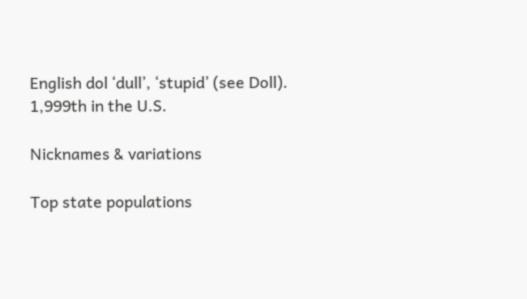English dol ‘dull’, ‘stupid’ (see Doll).
1,999th in the U.S.

Nicknames & variations

Top state populations